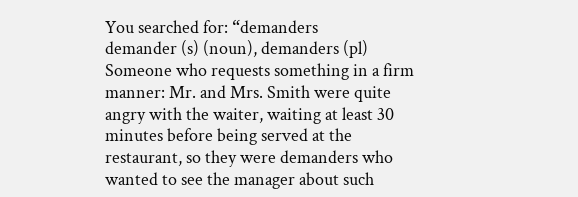You searched for: “demanders
demander (s) (noun), demanders (pl)
Someone who requests something in a firm manner: Mr. and Mrs. Smith were quite angry with the waiter, waiting at least 30 minutes before being served at the restaurant, so they were demanders who wanted to see the manager about such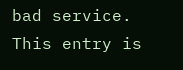bad service.
This entry is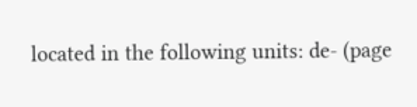located in the following units: de- (page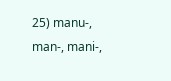25) manu-, man-, mani-,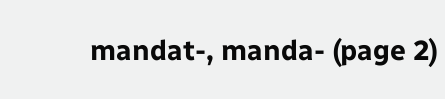mandat-, manda- (page 2)